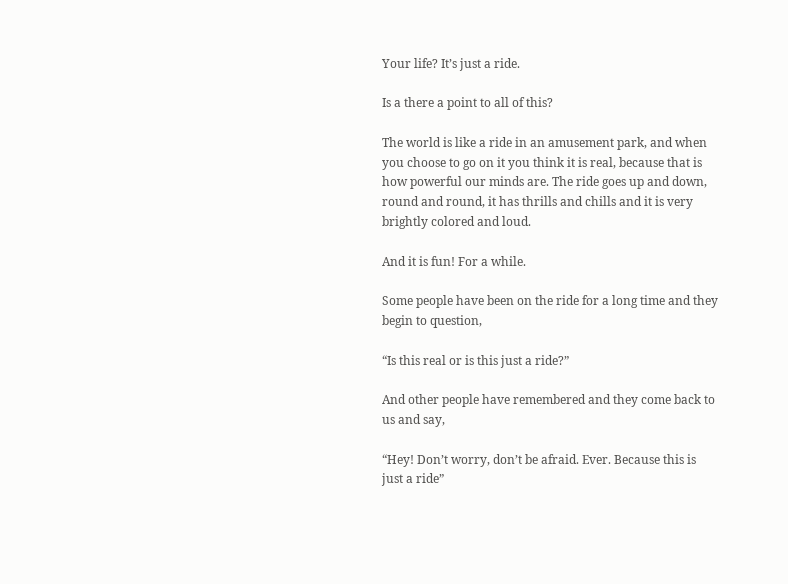Your life? It’s just a ride.

Is a there a point to all of this?

The world is like a ride in an amusement park, and when you choose to go on it you think it is real, because that is how powerful our minds are. The ride goes up and down, round and round, it has thrills and chills and it is very brightly colored and loud.

And it is fun! For a while.

Some people have been on the ride for a long time and they begin to question,

“Is this real or is this just a ride?”

And other people have remembered and they come back to us and say,

“Hey! Don’t worry, don’t be afraid. Ever. Because this is just a ride”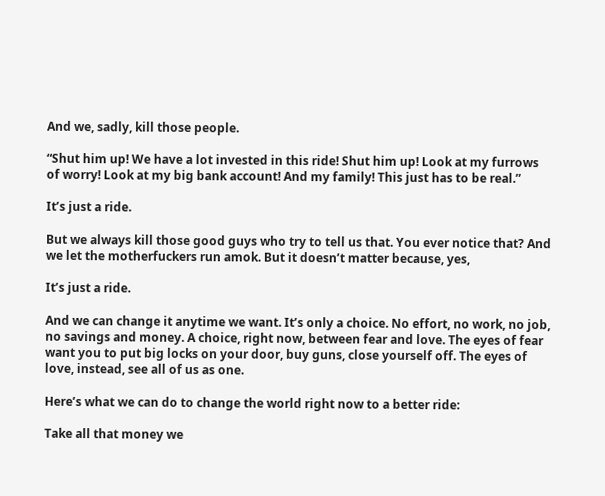And we, sadly, kill those people.

“Shut him up! We have a lot invested in this ride! Shut him up! Look at my furrows of worry! Look at my big bank account! And my family! This just has to be real.”

It’s just a ride.

But we always kill those good guys who try to tell us that. You ever notice that? And we let the motherfuckers run amok. But it doesn’t matter because, yes,

It’s just a ride.

And we can change it anytime we want. It’s only a choice. No effort, no work, no job, no savings and money. A choice, right now, between fear and love. The eyes of fear want you to put big locks on your door, buy guns, close yourself off. The eyes of love, instead, see all of us as one.

Here’s what we can do to change the world right now to a better ride:

Take all that money we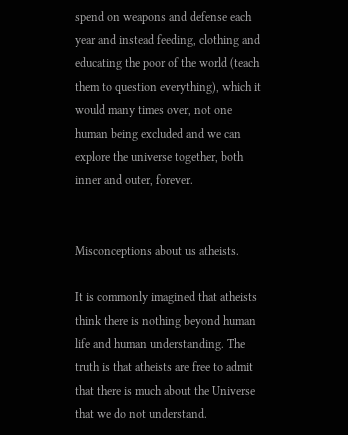spend on weapons and defense each year and instead feeding, clothing and educating the poor of the world (teach them to question everything), which it would many times over, not one human being excluded and we can explore the universe together, both inner and outer, forever.


Misconceptions about us atheists.

It is commonly imagined that atheists think there is nothing beyond human life and human understanding. The truth is that atheists are free to admit that there is much about the Universe that we do not understand.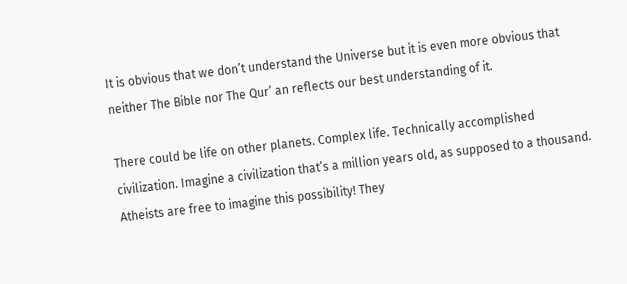It is obvious that we don’t understand the Universe but it is even more obvious that neither The Bible nor The Qur’ an reflects our best understanding of it.

There could be life on other planets. Complex life. Technically accomplished civilization. Imagine a civilization that’s a million years old, as supposed to a thousand. Atheists are free to imagine this possibility! They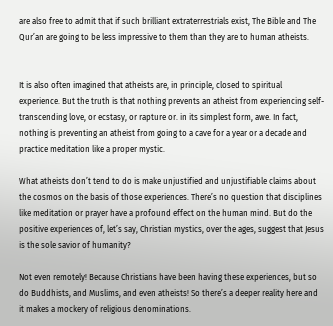are also free to admit that if such brilliant extraterrestrials exist, The Bible and The Qur’an are going to be less impressive to them than they are to human atheists.


It is also often imagined that atheists are, in principle, closed to spiritual experience. But the truth is that nothing prevents an atheist from experiencing self-transcending love, or ecstasy, or rapture or. in its simplest form, awe. In fact, nothing is preventing an atheist from going to a cave for a year or a decade and practice meditation like a proper mystic.

What atheists don’t tend to do is make unjustified and unjustifiable claims about the cosmos on the basis of those experiences. There’s no question that disciplines like meditation or prayer have a profound effect on the human mind. But do the positive experiences of, let’s say, Christian mystics, over the ages, suggest that Jesus is the sole savior of humanity?

Not even remotely! Because Christians have been having these experiences, but so do Buddhists, and Muslims, and even atheists! So there’s a deeper reality here and it makes a mockery of religious denominations.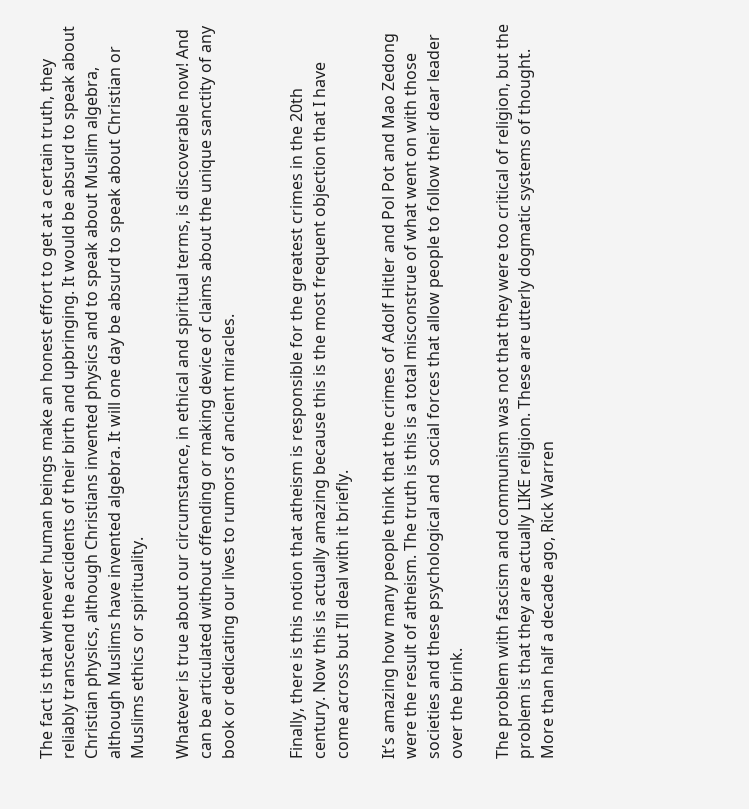The fact is that whenever human beings make an honest effort to get at a certain truth, they reliably transcend the accidents of their birth and upbringing. It would be absurd to speak about Christian physics, although Christians invented physics and to speak about Muslim algebra, although Muslims have invented algebra. It will one day be absurd to speak about Christian or Muslims ethics or spirituality.

Whatever is true about our circumstance, in ethical and spiritual terms, is discoverable now! And can be articulated without offending or making device of claims about the unique sanctity of any book or dedicating our lives to rumors of ancient miracles.


Finally, there is this notion that atheism is responsible for the greatest crimes in the 20th century. Now this is actually amazing because this is the most frequent objection that I have come across but I’ll deal with it briefly.

It’s amazing how many people think that the crimes of Adolf Hitler and Pol Pot and Mao Zedong were the result of atheism. The truth is this is a total misconstrue of what went on with those societies and these psychological and  social forces that allow people to follow their dear leader over the brink.

The problem with fascism and communism was not that they were too critical of religion, but the problem is that they are actually LIKE religion. These are utterly dogmatic systems of thought. More than half a decade ago, Rick Warren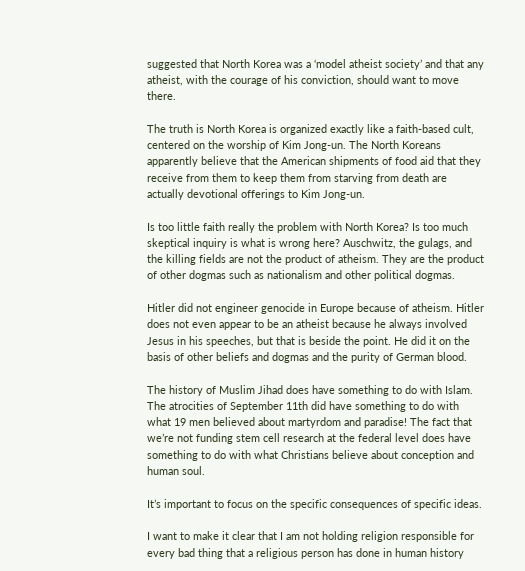suggested that North Korea was a ‘model atheist society’ and that any atheist, with the courage of his conviction, should want to move there.

The truth is North Korea is organized exactly like a faith-based cult, centered on the worship of Kim Jong-un. The North Koreans apparently believe that the American shipments of food aid that they receive from them to keep them from starving from death are actually devotional offerings to Kim Jong-un.

Is too little faith really the problem with North Korea? Is too much skeptical inquiry is what is wrong here? Auschwitz, the gulags, and the killing fields are not the product of atheism. They are the product of other dogmas such as nationalism and other political dogmas.

Hitler did not engineer genocide in Europe because of atheism. Hitler does not even appear to be an atheist because he always involved Jesus in his speeches, but that is beside the point. He did it on the basis of other beliefs and dogmas and the purity of German blood.

The history of Muslim Jihad does have something to do with Islam. The atrocities of September 11th did have something to do with what 19 men believed about martyrdom and paradise! The fact that we’re not funding stem cell research at the federal level does have something to do with what Christians believe about conception and human soul.

It’s important to focus on the specific consequences of specific ideas.

I want to make it clear that I am not holding religion responsible for every bad thing that a religious person has done in human history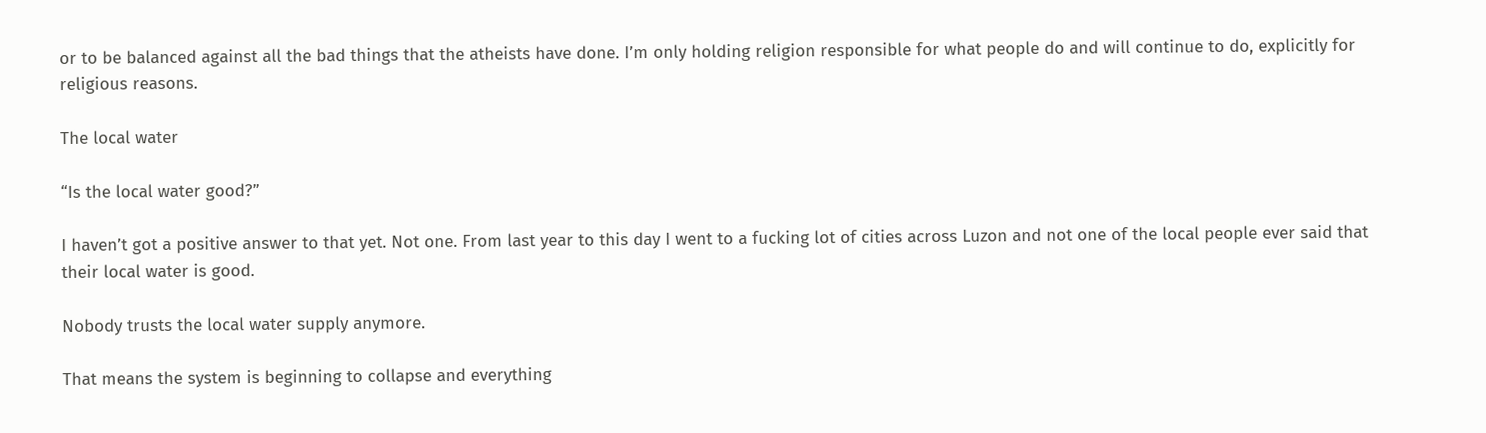or to be balanced against all the bad things that the atheists have done. I’m only holding religion responsible for what people do and will continue to do, explicitly for religious reasons.

The local water

“Is the local water good?”

I haven’t got a positive answer to that yet. Not one. From last year to this day I went to a fucking lot of cities across Luzon and not one of the local people ever said that their local water is good.

Nobody trusts the local water supply anymore.

That means the system is beginning to collapse and everything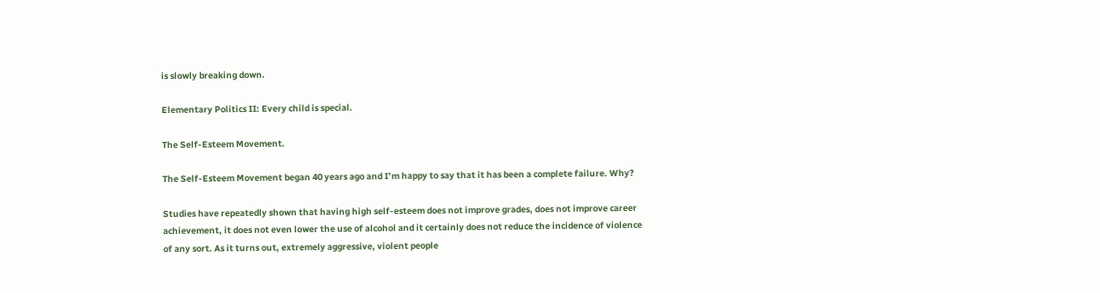is slowly breaking down.

Elementary Politics II: Every child is special.

The Self-Esteem Movement.

The Self-Esteem Movement began 40 years ago and I’m happy to say that it has been a complete failure. Why?

Studies have repeatedly shown that having high self-esteem does not improve grades, does not improve career achievement, it does not even lower the use of alcohol and it certainly does not reduce the incidence of violence of any sort. As it turns out, extremely aggressive, violent people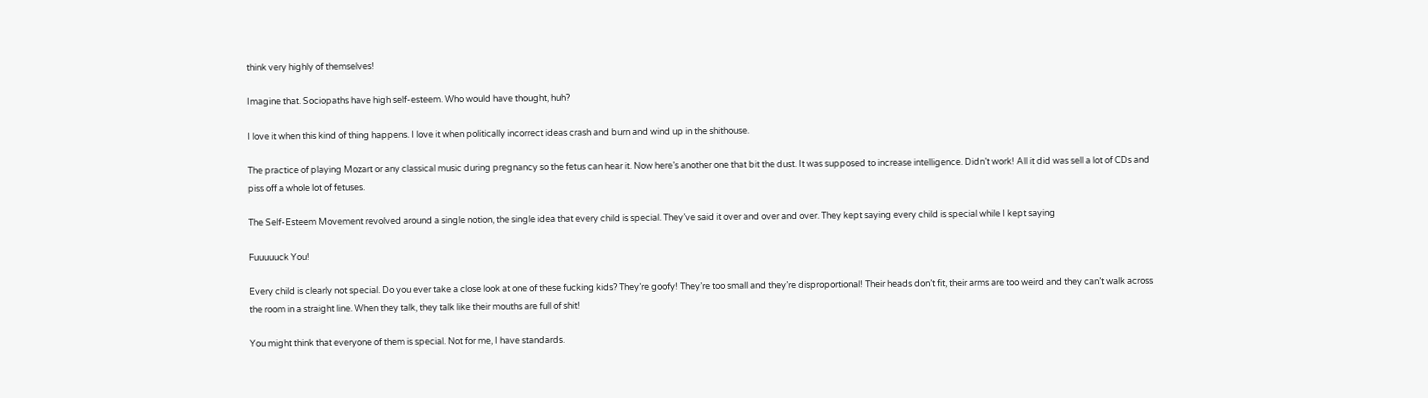think very highly of themselves!

Imagine that. Sociopaths have high self-esteem. Who would have thought, huh?

I love it when this kind of thing happens. I love it when politically incorrect ideas crash and burn and wind up in the shithouse.

The practice of playing Mozart or any classical music during pregnancy so the fetus can hear it. Now here’s another one that bit the dust. It was supposed to increase intelligence. Didn’t work! All it did was sell a lot of CDs and piss off a whole lot of fetuses.

The Self-Esteem Movement revolved around a single notion, the single idea that every child is special. They’ve said it over and over and over. They kept saying every child is special while I kept saying

Fuuuuuck You!

Every child is clearly not special. Do you ever take a close look at one of these fucking kids? They’re goofy! They’re too small and they’re disproportional! Their heads don’t fit, their arms are too weird and they can’t walk across the room in a straight line. When they talk, they talk like their mouths are full of shit!

You might think that everyone of them is special. Not for me, I have standards.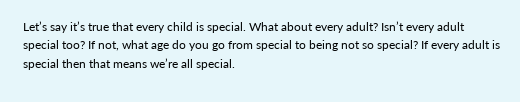Let’s say it’s true that every child is special. What about every adult? Isn’t every adult special too? If not, what age do you go from special to being not so special? If every adult is special then that means we’re all special.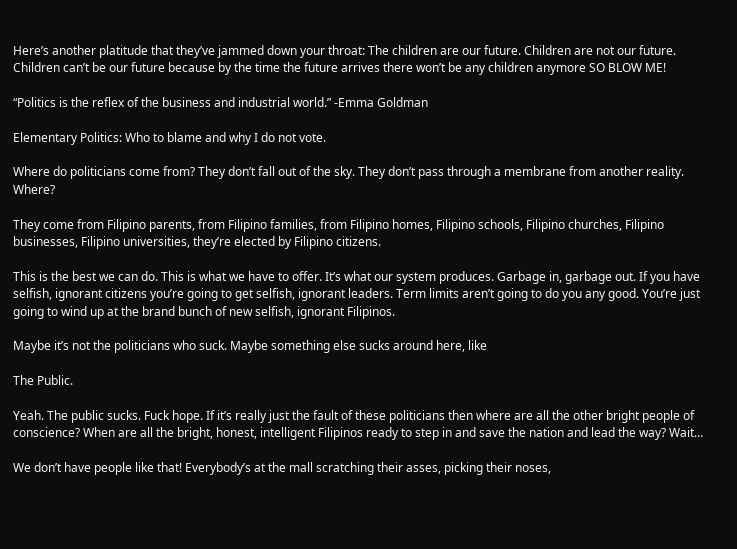Here’s another platitude that they’ve jammed down your throat: The children are our future. Children are not our future. Children can’t be our future because by the time the future arrives there won’t be any children anymore SO BLOW ME!

“Politics is the reflex of the business and industrial world.” -Emma Goldman

Elementary Politics: Who to blame and why I do not vote.

Where do politicians come from? They don’t fall out of the sky. They don’t pass through a membrane from another reality. Where?

They come from Filipino parents, from Filipino families, from Filipino homes, Filipino schools, Filipino churches, Filipino businesses, Filipino universities, they’re elected by Filipino citizens.

This is the best we can do. This is what we have to offer. It’s what our system produces. Garbage in, garbage out. If you have selfish, ignorant citizens you’re going to get selfish, ignorant leaders. Term limits aren’t going to do you any good. You’re just going to wind up at the brand bunch of new selfish, ignorant Filipinos.

Maybe it’s not the politicians who suck. Maybe something else sucks around here, like

The Public.

Yeah. The public sucks. Fuck hope. If it’s really just the fault of these politicians then where are all the other bright people of conscience? When are all the bright, honest, intelligent Filipinos ready to step in and save the nation and lead the way? Wait…

We don’t have people like that! Everybody’s at the mall scratching their asses, picking their noses,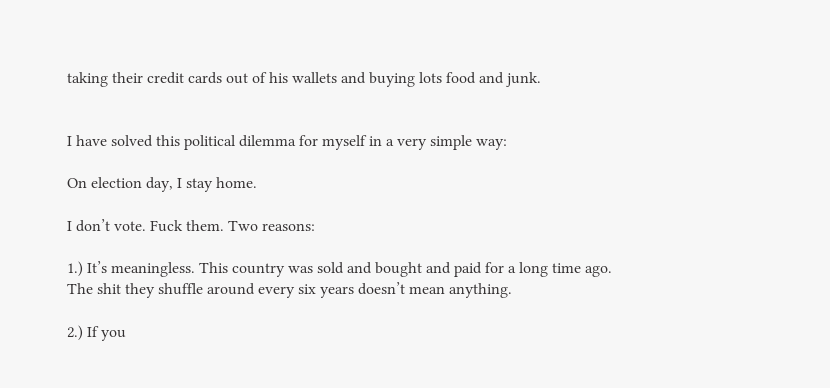taking their credit cards out of his wallets and buying lots food and junk.


I have solved this political dilemma for myself in a very simple way:

On election day, I stay home.

I don’t vote. Fuck them. Two reasons:

1.) It’s meaningless. This country was sold and bought and paid for a long time ago. The shit they shuffle around every six years doesn’t mean anything.

2.) If you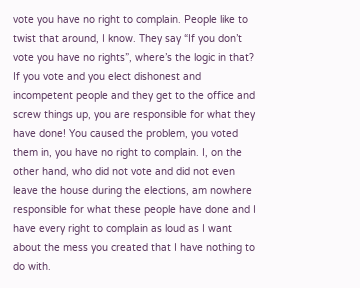vote you have no right to complain. People like to twist that around, I know. They say “If you don’t vote you have no rights”, where’s the logic in that? If you vote and you elect dishonest and incompetent people and they get to the office and screw things up, you are responsible for what they have done! You caused the problem, you voted them in, you have no right to complain. I, on the other hand, who did not vote and did not even leave the house during the elections, am nowhere responsible for what these people have done and I have every right to complain as loud as I want about the mess you created that I have nothing to do with.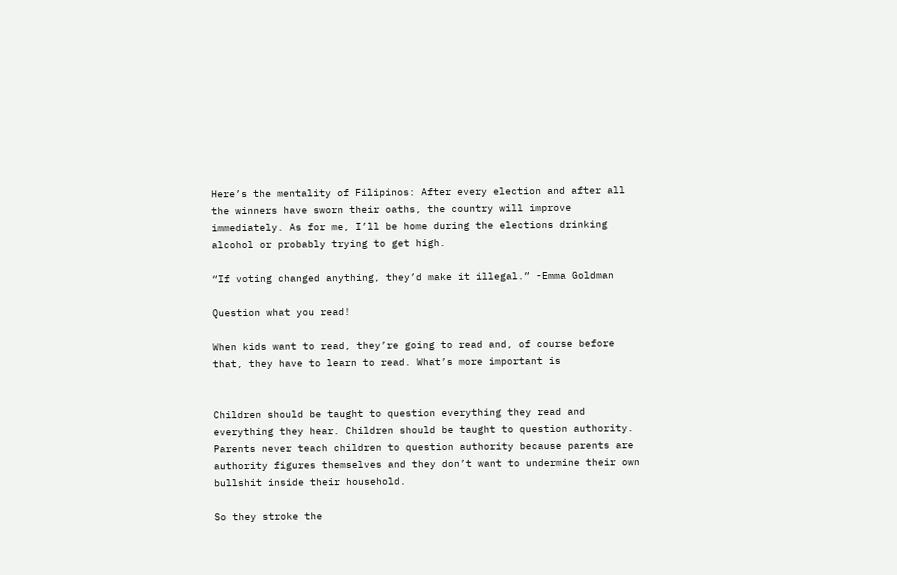Here’s the mentality of Filipinos: After every election and after all the winners have sworn their oaths, the country will improve immediately. As for me, I’ll be home during the elections drinking alcohol or probably trying to get high.

“If voting changed anything, they’d make it illegal.” -Emma Goldman

Question what you read!

When kids want to read, they’re going to read and, of course before that, they have to learn to read. What’s more important is


Children should be taught to question everything they read and everything they hear. Children should be taught to question authority. Parents never teach children to question authority because parents are authority figures themselves and they don’t want to undermine their own bullshit inside their household.

So they stroke the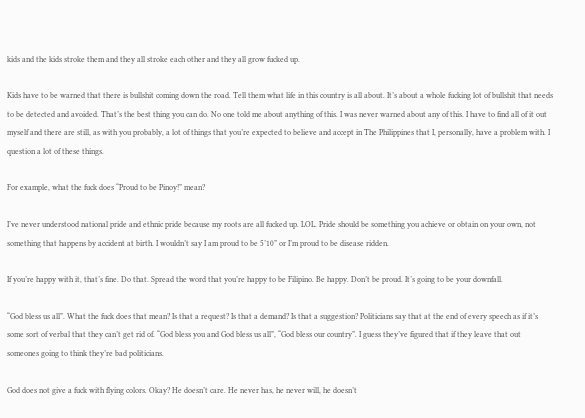kids and the kids stroke them and they all stroke each other and they all grow fucked up.

Kids have to be warned that there is bullshit coming down the road. Tell them what life in this country is all about. It’s about a whole fucking lot of bullshit that needs to be detected and avoided. That’s the best thing you can do. No one told me about anything of this. I was never warned about any of this. I have to find all of it out myself and there are still, as with you probably, a lot of things that you’re expected to believe and accept in The Philippines that I, personally, have a problem with. I question a lot of these things.

For example, what the fuck does “Proud to be Pinoy!” mean?

I’ve never understood national pride and ethnic pride because my roots are all fucked up. LOL. Pride should be something you achieve or obtain on your own, not something that happens by accident at birth. I wouldn’t say I am proud to be 5’10” or I’m proud to be disease ridden.

If you’re happy with it, that’s fine. Do that. Spread the word that you’re happy to be Filipino. Be happy. Don’t be proud. It’s going to be your downfall.

“God bless us all”. What the fuck does that mean? Is that a request? Is that a demand? Is that a suggestion? Politicians say that at the end of every speech as if it’s some sort of verbal that they can’t get rid of. “God bless you and God bless us all”, “God bless our country”. I guess they’ve figured that if they leave that out someones going to think they’re bad politicians.

God does not give a fuck with flying colors. Okay? He doesn’t care. He never has, he never will, he doesn’t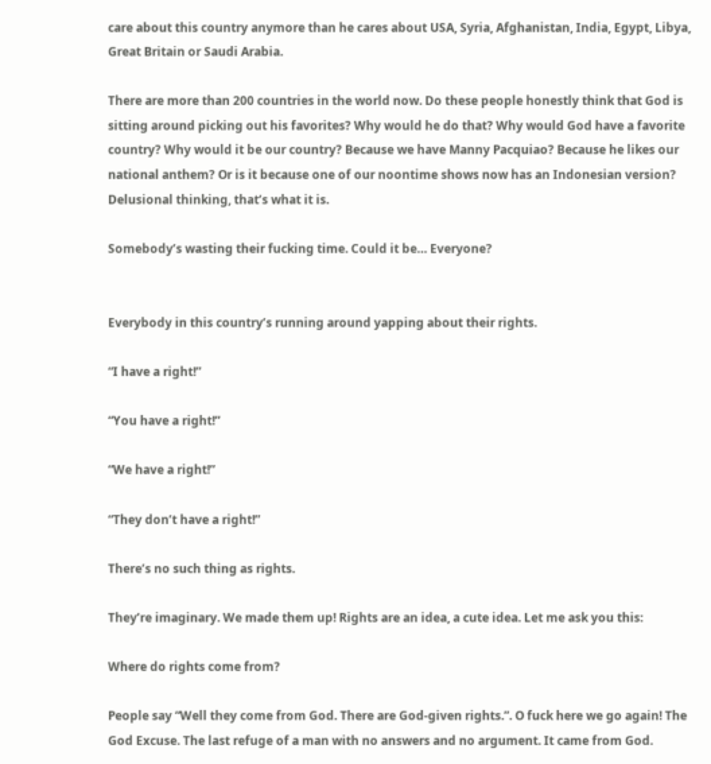care about this country anymore than he cares about USA, Syria, Afghanistan, India, Egypt, Libya, Great Britain or Saudi Arabia.

There are more than 200 countries in the world now. Do these people honestly think that God is sitting around picking out his favorites? Why would he do that? Why would God have a favorite country? Why would it be our country? Because we have Manny Pacquiao? Because he likes our national anthem? Or is it because one of our noontime shows now has an Indonesian version? Delusional thinking, that’s what it is.

Somebody’s wasting their fucking time. Could it be… Everyone?


Everybody in this country’s running around yapping about their rights.

“I have a right!”

“You have a right!”

“We have a right!”

“They don’t have a right!”

There’s no such thing as rights.

They’re imaginary. We made them up! Rights are an idea, a cute idea. Let me ask you this:

Where do rights come from?

People say “Well they come from God. There are God-given rights.”. O fuck here we go again! The God Excuse. The last refuge of a man with no answers and no argument. It came from God.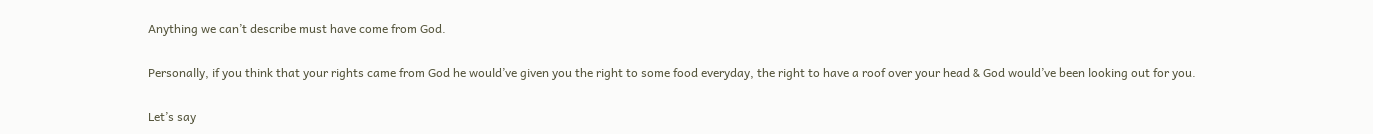Anything we can’t describe must have come from God.

Personally, if you think that your rights came from God he would’ve given you the right to some food everyday, the right to have a roof over your head & God would’ve been looking out for you.

Let’s say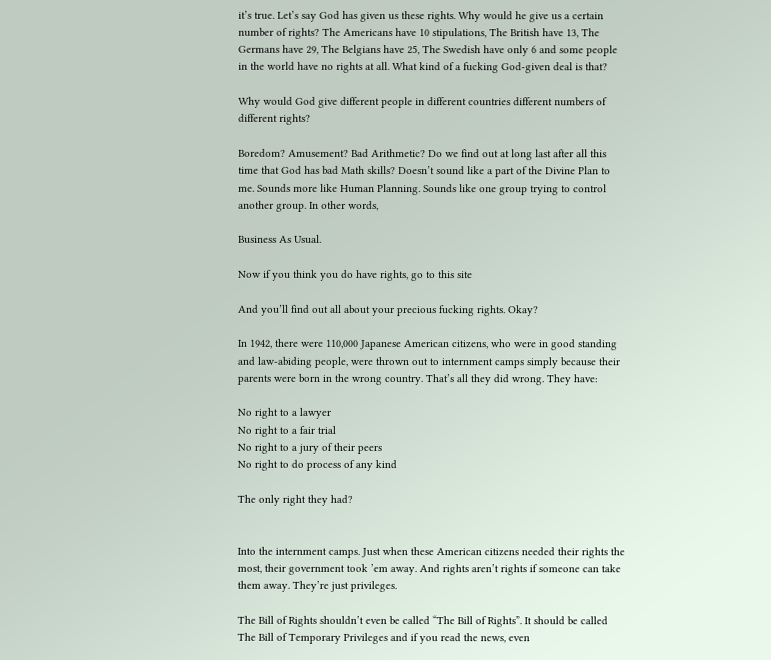it’s true. Let’s say God has given us these rights. Why would he give us a certain number of rights? The Americans have 10 stipulations, The British have 13, The Germans have 29, The Belgians have 25, The Swedish have only 6 and some people in the world have no rights at all. What kind of a fucking God-given deal is that?

Why would God give different people in different countries different numbers of different rights?

Boredom? Amusement? Bad Arithmetic? Do we find out at long last after all this time that God has bad Math skills? Doesn’t sound like a part of the Divine Plan to me. Sounds more like Human Planning. Sounds like one group trying to control another group. In other words,

Business As Usual.

Now if you think you do have rights, go to this site

And you’ll find out all about your precious fucking rights. Okay?

In 1942, there were 110,000 Japanese American citizens, who were in good standing and law-abiding people, were thrown out to internment camps simply because their parents were born in the wrong country. That’s all they did wrong. They have:

No right to a lawyer
No right to a fair trial
No right to a jury of their peers
No right to do process of any kind

The only right they had?


Into the internment camps. Just when these American citizens needed their rights the most, their government took ’em away. And rights aren’t rights if someone can take them away. They’re just privileges.

The Bill of Rights shouldn’t even be called “The Bill of Rights”. It should be called The Bill of Temporary Privileges and if you read the news, even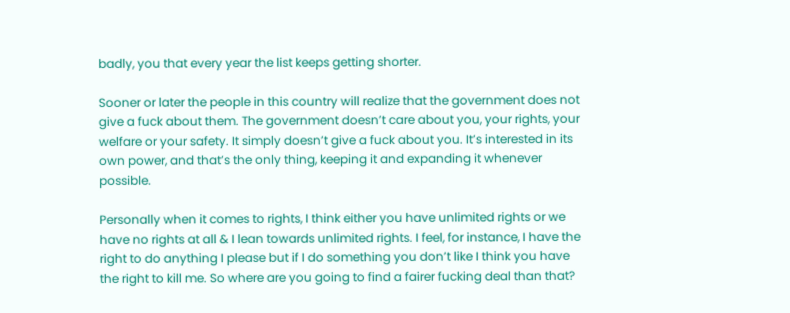badly, you that every year the list keeps getting shorter.

Sooner or later the people in this country will realize that the government does not give a fuck about them. The government doesn’t care about you, your rights, your welfare or your safety. It simply doesn’t give a fuck about you. It’s interested in its own power, and that’s the only thing, keeping it and expanding it whenever possible.

Personally when it comes to rights, I think either you have unlimited rights or we have no rights at all & I lean towards unlimited rights. I feel, for instance, I have the right to do anything I please but if I do something you don’t like I think you have the right to kill me. So where are you going to find a fairer fucking deal than that?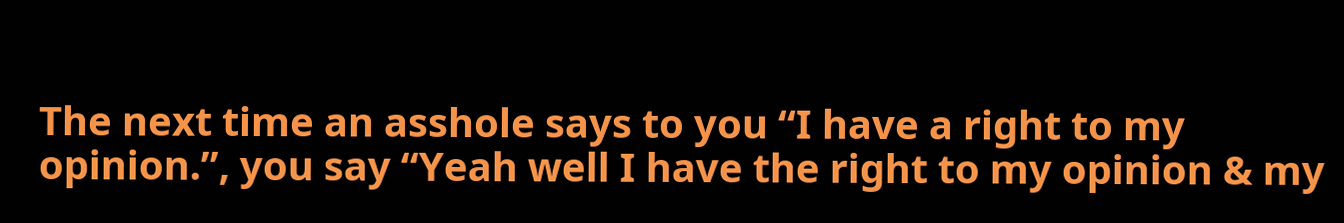The next time an asshole says to you “I have a right to my opinion.”, you say “Yeah well I have the right to my opinion & my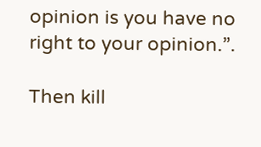opinion is you have no right to your opinion.”.

Then kill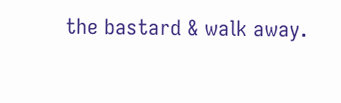the bastard & walk away.